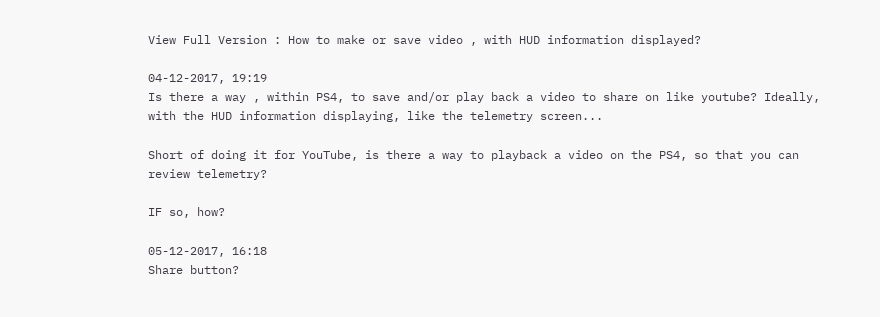View Full Version : How to make or save video , with HUD information displayed?

04-12-2017, 19:19
Is there a way , within PS4, to save and/or play back a video to share on like youtube? Ideally, with the HUD information displaying, like the telemetry screen...

Short of doing it for YouTube, is there a way to playback a video on the PS4, so that you can review telemetry?

IF so, how?

05-12-2017, 16:18
Share button?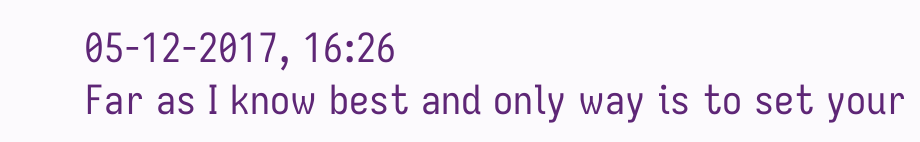05-12-2017, 16:26
Far as I know best and only way is to set your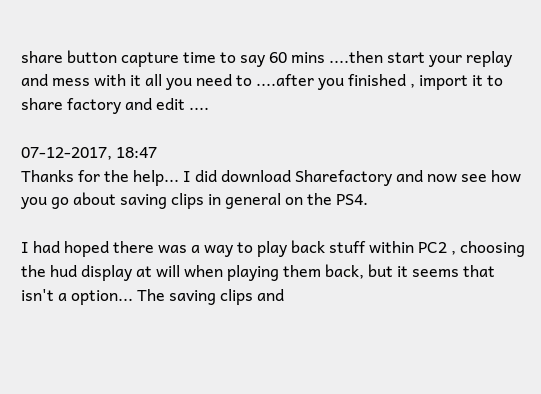share button capture time to say 60 mins ....then start your replay and mess with it all you need to ....after you finished , import it to share factory and edit ....

07-12-2017, 18:47
Thanks for the help... I did download Sharefactory and now see how you go about saving clips in general on the PS4.

I had hoped there was a way to play back stuff within PC2 , choosing the hud display at will when playing them back, but it seems that isn't a option... The saving clips and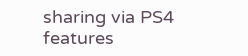sharing via PS4 features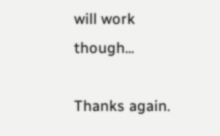will work though...

Thanks again.